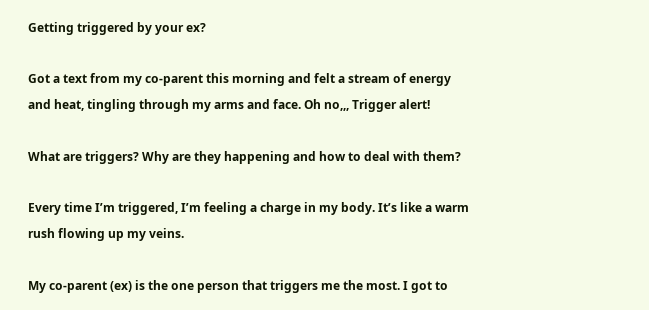Getting triggered by your ex?

Got a text from my co-parent this morning and felt a stream of energy and heat, tingling through my arms and face. Oh no,,, Trigger alert!

What are triggers? Why are they happening and how to deal with them?

Every time I’m triggered, I’m feeling a charge in my body. It’s like a warm rush flowing up my veins.

My co-parent (ex) is the one person that triggers me the most. I got to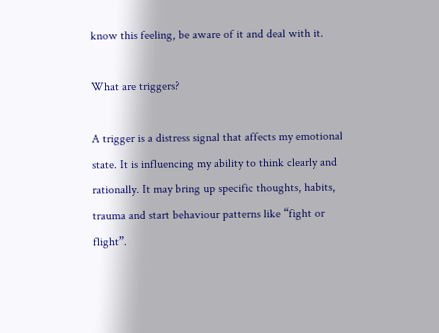know this feeling, be aware of it and deal with it.

What are triggers?

A trigger is a distress signal that affects my emotional state. It is influencing my ability to think clearly and rationally. It may bring up specific thoughts, habits, trauma and start behaviour patterns like “fight or flight”.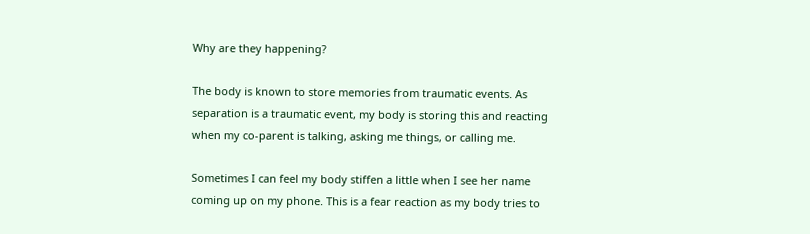Why are they happening?

The body is known to store memories from traumatic events. As separation is a traumatic event, my body is storing this and reacting when my co-parent is talking, asking me things, or calling me.

Sometimes I can feel my body stiffen a little when I see her name coming up on my phone. This is a fear reaction as my body tries to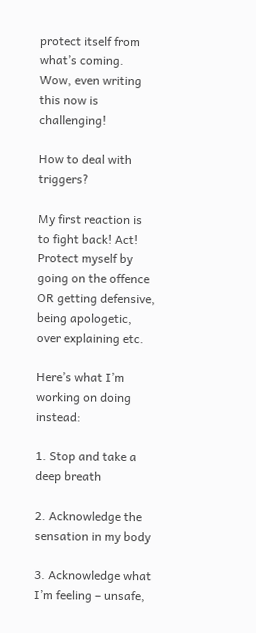protect itself from what’s coming. Wow, even writing this now is challenging!

How to deal with triggers?

My first reaction is to fight back! Act! Protect myself by going on the offence OR getting defensive, being apologetic, over explaining etc.

Here’s what I’m working on doing instead:

1. Stop and take a deep breath

2. Acknowledge the sensation in my body

3. Acknowledge what I’m feeling – unsafe,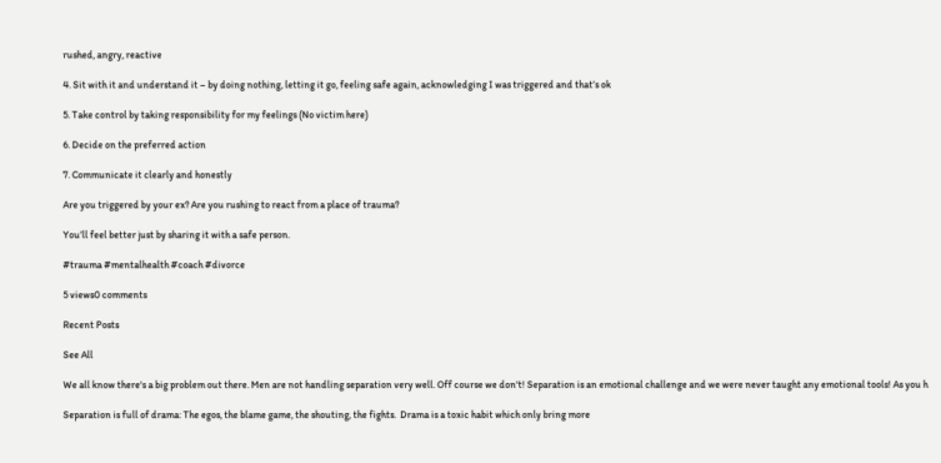rushed, angry, reactive

4. Sit with it and understand it – by doing nothing, letting it go, feeling safe again, acknowledging I was triggered and that’s ok

5. Take control by taking responsibility for my feelings (No victim here)

6. Decide on the preferred action

7. Communicate it clearly and honestly

Are you triggered by your ex? Are you rushing to react from a place of trauma?

You’ll feel better just by sharing it with a safe person.

#trauma #mentalhealth #coach #divorce

5 views0 comments

Recent Posts

See All

We all know there's a big problem out there. Men are not handling separation very well. Off course we don't! Separation is an emotional challenge and we were never taught any emotional tools! As you h

Separation is full of drama: The egos, the blame game, the shouting, the fights.  Drama is a toxic habit which only bring more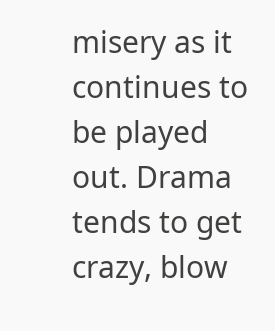misery as it continues to be played out. Drama tends to get crazy, blow